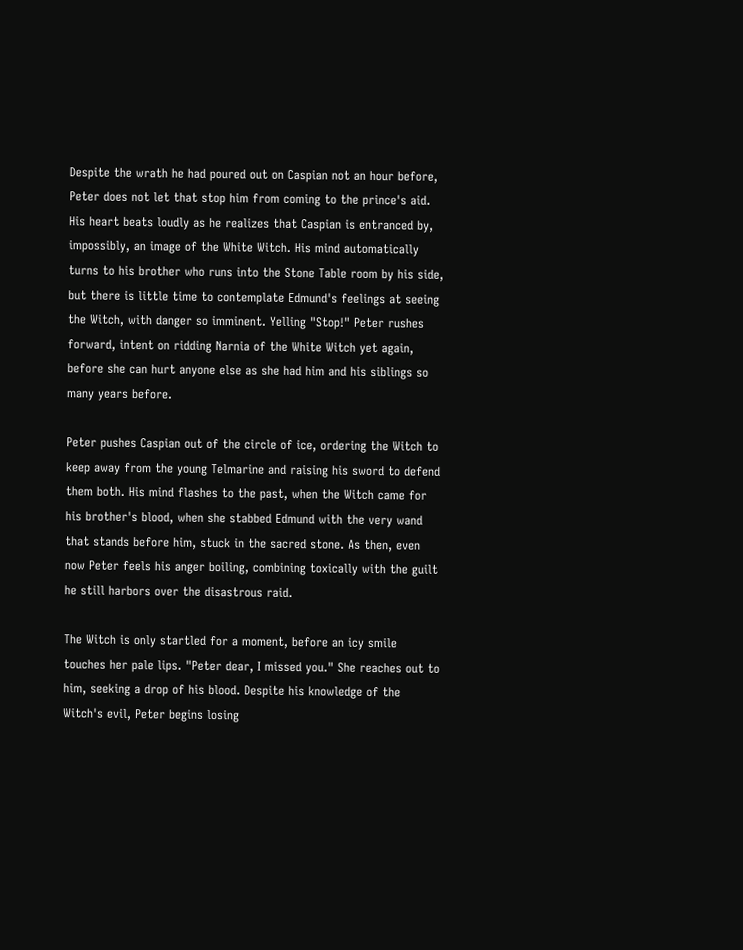Despite the wrath he had poured out on Caspian not an hour before, Peter does not let that stop him from coming to the prince's aid. His heart beats loudly as he realizes that Caspian is entranced by, impossibly, an image of the White Witch. His mind automatically turns to his brother who runs into the Stone Table room by his side, but there is little time to contemplate Edmund's feelings at seeing the Witch, with danger so imminent. Yelling "Stop!" Peter rushes forward, intent on ridding Narnia of the White Witch yet again, before she can hurt anyone else as she had him and his siblings so many years before.

Peter pushes Caspian out of the circle of ice, ordering the Witch to keep away from the young Telmarine and raising his sword to defend them both. His mind flashes to the past, when the Witch came for his brother's blood, when she stabbed Edmund with the very wand that stands before him, stuck in the sacred stone. As then, even now Peter feels his anger boiling, combining toxically with the guilt he still harbors over the disastrous raid.

The Witch is only startled for a moment, before an icy smile touches her pale lips. "Peter dear, I missed you." She reaches out to him, seeking a drop of his blood. Despite his knowledge of the Witch's evil, Peter begins losing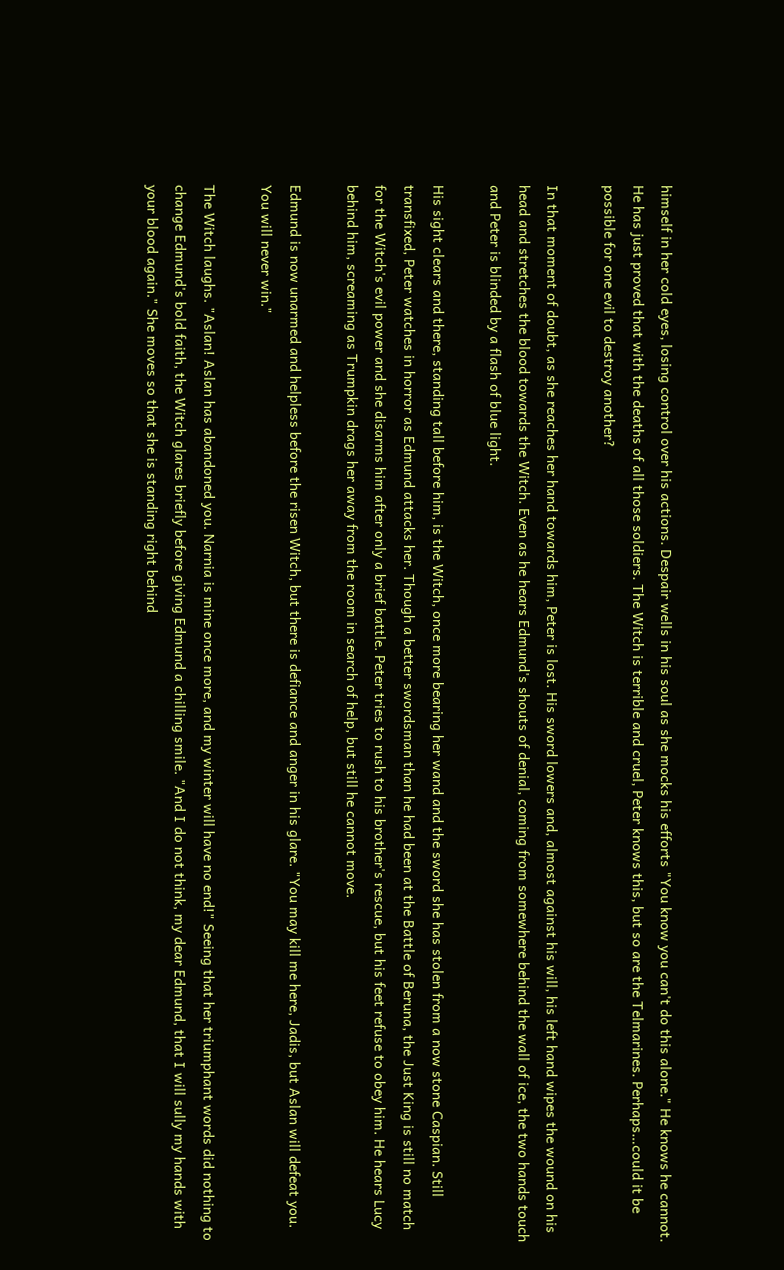himself in her cold eyes, losing control over his actions. Despair wells in his soul as she mocks his efforts "You know you can't do this alone." He knows he cannot. He has just proved that with the deaths of all those soldiers. The Witch is terrible and cruel, Peter knows this, but so are the Telmarines. Perhaps…could it be possible for one evil to destroy another?

In that moment of doubt, as she reaches her hand towards him, Peter is lost. His sword lowers and, almost against his will, his left hand wipes the wound on his head and stretches the blood towards the Witch. Even as he hears Edmund's shouts of denial, coming from somewhere behind the wall of ice, the two hands touch and Peter is blinded by a flash of blue light.

His sight clears and there, standing tall before him, is the Witch, once more bearing her wand and the sword she has stolen from a now stone Caspian. Still transfixed, Peter watches in horror as Edmund attacks her. Though a better swordsman than he had been at the Battle of Beruna, the Just King is still no match for the Witch's evil power and she disarms him after only a brief battle. Peter tries to rush to his brother's rescue, but his feet refuse to obey him. He hears Lucy behind him, screaming as Trumpkin drags her away from the room in search of help, but still he cannot move.

Edmund is now unarmed and helpless before the risen Witch, but there is defiance and anger in his glare. "You may kill me here, Jadis, but Aslan will defeat you. You will never win."

The Witch laughs. "Aslan! Aslan has abandoned you. Narnia is mine once more, and my winter will have no end!" Seeing that her triumphant words did nothing to change Edmund's bold faith, the Witch glares briefly before giving Edmund a chilling smile. "And I do not think, my dear Edmund, that I will sully my hands with your blood again." She moves so that she is standing right behind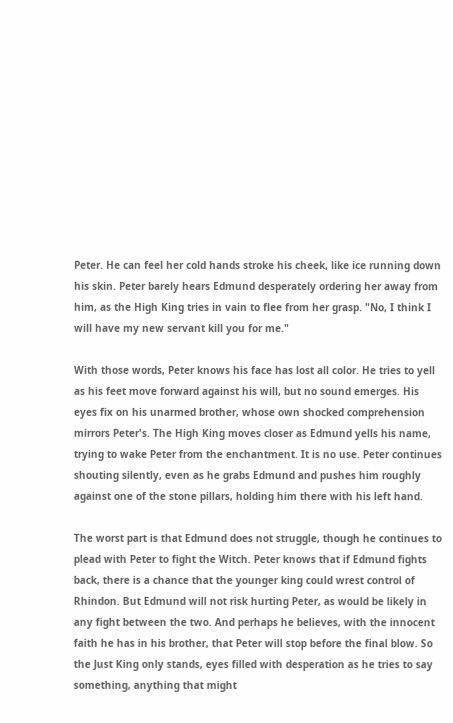Peter. He can feel her cold hands stroke his cheek, like ice running down his skin. Peter barely hears Edmund desperately ordering her away from him, as the High King tries in vain to flee from her grasp. "No, I think I will have my new servant kill you for me."

With those words, Peter knows his face has lost all color. He tries to yell as his feet move forward against his will, but no sound emerges. His eyes fix on his unarmed brother, whose own shocked comprehension mirrors Peter's. The High King moves closer as Edmund yells his name, trying to wake Peter from the enchantment. It is no use. Peter continues shouting silently, even as he grabs Edmund and pushes him roughly against one of the stone pillars, holding him there with his left hand.

The worst part is that Edmund does not struggle, though he continues to plead with Peter to fight the Witch. Peter knows that if Edmund fights back, there is a chance that the younger king could wrest control of Rhindon. But Edmund will not risk hurting Peter, as would be likely in any fight between the two. And perhaps he believes, with the innocent faith he has in his brother, that Peter will stop before the final blow. So the Just King only stands, eyes filled with desperation as he tries to say something, anything that might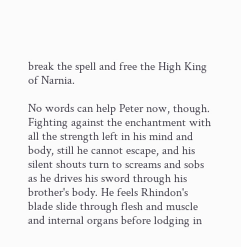break the spell and free the High King of Narnia.

No words can help Peter now, though. Fighting against the enchantment with all the strength left in his mind and body, still he cannot escape, and his silent shouts turn to screams and sobs as he drives his sword through his brother's body. He feels Rhindon's blade slide through flesh and muscle and internal organs before lodging in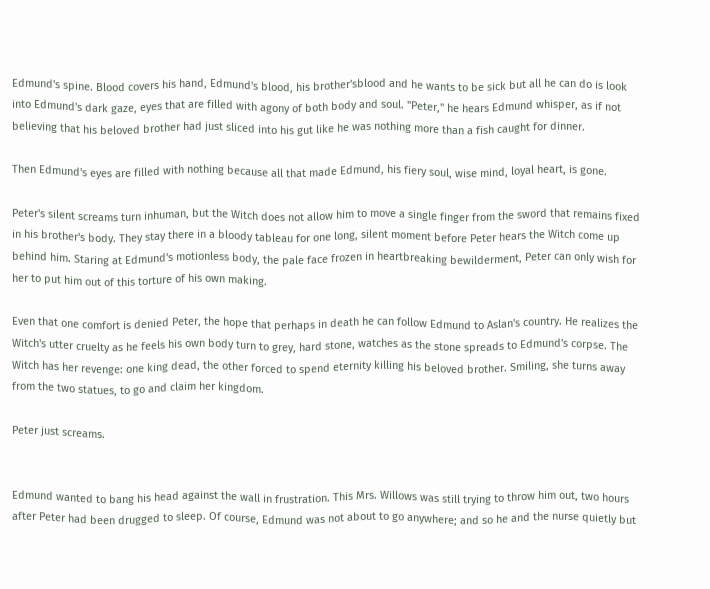Edmund's spine. Blood covers his hand, Edmund's blood, his brother'sblood and he wants to be sick but all he can do is look into Edmund's dark gaze, eyes that are filled with agony of both body and soul. "Peter," he hears Edmund whisper, as if not believing that his beloved brother had just sliced into his gut like he was nothing more than a fish caught for dinner.

Then Edmund's eyes are filled with nothing because all that made Edmund, his fiery soul, wise mind, loyal heart, is gone.

Peter's silent screams turn inhuman, but the Witch does not allow him to move a single finger from the sword that remains fixed in his brother's body. They stay there in a bloody tableau for one long, silent moment before Peter hears the Witch come up behind him. Staring at Edmund's motionless body, the pale face frozen in heartbreaking bewilderment, Peter can only wish for her to put him out of this torture of his own making.

Even that one comfort is denied Peter, the hope that perhaps in death he can follow Edmund to Aslan's country. He realizes the Witch's utter cruelty as he feels his own body turn to grey, hard stone, watches as the stone spreads to Edmund's corpse. The Witch has her revenge: one king dead, the other forced to spend eternity killing his beloved brother. Smiling, she turns away from the two statues, to go and claim her kingdom.

Peter just screams.


Edmund wanted to bang his head against the wall in frustration. This Mrs. Willows was still trying to throw him out, two hours after Peter had been drugged to sleep. Of course, Edmund was not about to go anywhere; and so he and the nurse quietly but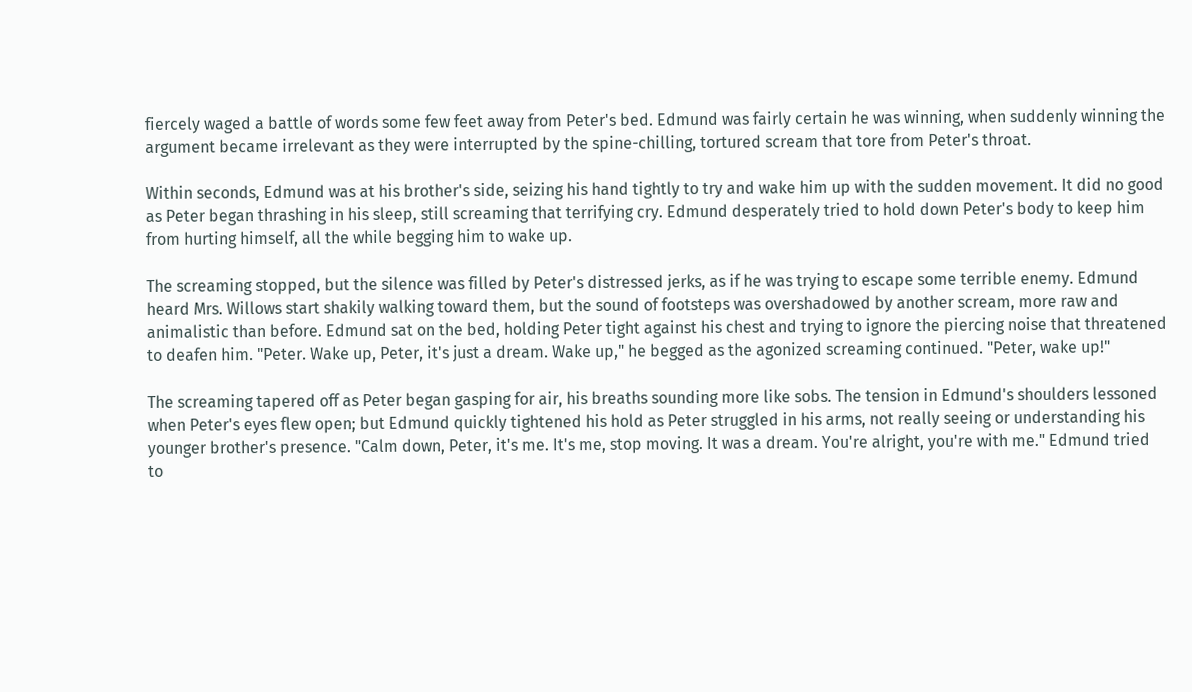fiercely waged a battle of words some few feet away from Peter's bed. Edmund was fairly certain he was winning, when suddenly winning the argument became irrelevant as they were interrupted by the spine-chilling, tortured scream that tore from Peter's throat.

Within seconds, Edmund was at his brother's side, seizing his hand tightly to try and wake him up with the sudden movement. It did no good as Peter began thrashing in his sleep, still screaming that terrifying cry. Edmund desperately tried to hold down Peter's body to keep him from hurting himself, all the while begging him to wake up.

The screaming stopped, but the silence was filled by Peter's distressed jerks, as if he was trying to escape some terrible enemy. Edmund heard Mrs. Willows start shakily walking toward them, but the sound of footsteps was overshadowed by another scream, more raw and animalistic than before. Edmund sat on the bed, holding Peter tight against his chest and trying to ignore the piercing noise that threatened to deafen him. "Peter. Wake up, Peter, it's just a dream. Wake up," he begged as the agonized screaming continued. "Peter, wake up!"

The screaming tapered off as Peter began gasping for air, his breaths sounding more like sobs. The tension in Edmund's shoulders lessoned when Peter's eyes flew open; but Edmund quickly tightened his hold as Peter struggled in his arms, not really seeing or understanding his younger brother's presence. "Calm down, Peter, it's me. It's me, stop moving. It was a dream. You're alright, you're with me." Edmund tried to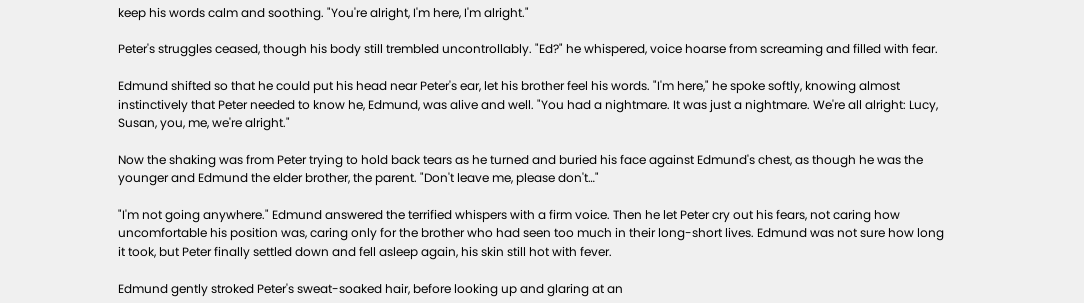keep his words calm and soothing. "You're alright, I'm here, I'm alright."

Peter's struggles ceased, though his body still trembled uncontrollably. "Ed?" he whispered, voice hoarse from screaming and filled with fear.

Edmund shifted so that he could put his head near Peter's ear, let his brother feel his words. "I'm here," he spoke softly, knowing almost instinctively that Peter needed to know he, Edmund, was alive and well. "You had a nightmare. It was just a nightmare. We're all alright: Lucy, Susan, you, me, we're alright."

Now the shaking was from Peter trying to hold back tears as he turned and buried his face against Edmund's chest, as though he was the younger and Edmund the elder brother, the parent. "Don't leave me, please don't…"

"I'm not going anywhere." Edmund answered the terrified whispers with a firm voice. Then he let Peter cry out his fears, not caring how uncomfortable his position was, caring only for the brother who had seen too much in their long-short lives. Edmund was not sure how long it took, but Peter finally settled down and fell asleep again, his skin still hot with fever.

Edmund gently stroked Peter's sweat-soaked hair, before looking up and glaring at an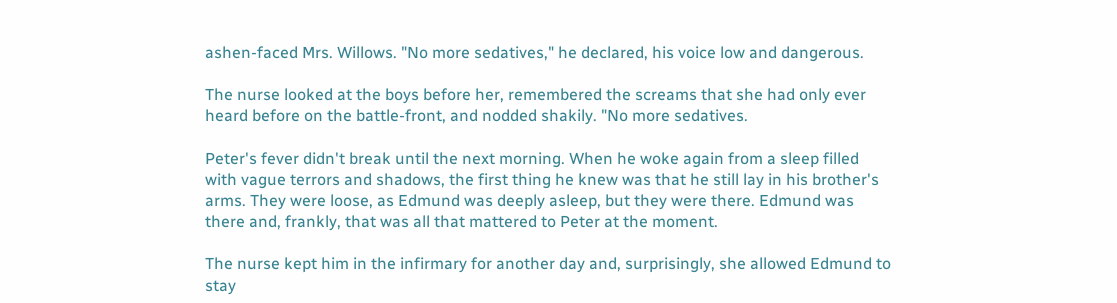ashen-faced Mrs. Willows. "No more sedatives," he declared, his voice low and dangerous.

The nurse looked at the boys before her, remembered the screams that she had only ever heard before on the battle-front, and nodded shakily. "No more sedatives.

Peter's fever didn't break until the next morning. When he woke again from a sleep filled with vague terrors and shadows, the first thing he knew was that he still lay in his brother's arms. They were loose, as Edmund was deeply asleep, but they were there. Edmund was there and, frankly, that was all that mattered to Peter at the moment.

The nurse kept him in the infirmary for another day and, surprisingly, she allowed Edmund to stay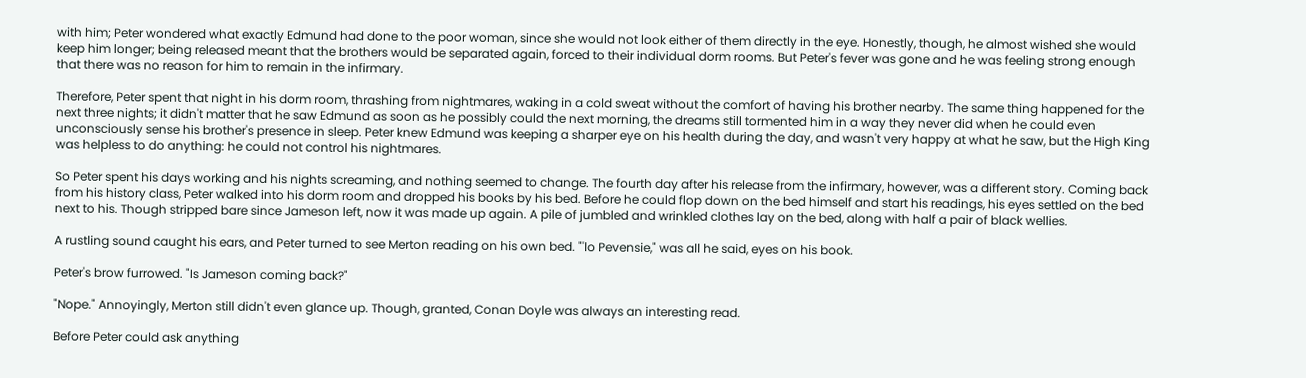with him; Peter wondered what exactly Edmund had done to the poor woman, since she would not look either of them directly in the eye. Honestly, though, he almost wished she would keep him longer; being released meant that the brothers would be separated again, forced to their individual dorm rooms. But Peter's fever was gone and he was feeling strong enough that there was no reason for him to remain in the infirmary.

Therefore, Peter spent that night in his dorm room, thrashing from nightmares, waking in a cold sweat without the comfort of having his brother nearby. The same thing happened for the next three nights; it didn't matter that he saw Edmund as soon as he possibly could the next morning, the dreams still tormented him in a way they never did when he could even unconsciously sense his brother's presence in sleep. Peter knew Edmund was keeping a sharper eye on his health during the day, and wasn't very happy at what he saw, but the High King was helpless to do anything: he could not control his nightmares.

So Peter spent his days working and his nights screaming, and nothing seemed to change. The fourth day after his release from the infirmary, however, was a different story. Coming back from his history class, Peter walked into his dorm room and dropped his books by his bed. Before he could flop down on the bed himself and start his readings, his eyes settled on the bed next to his. Though stripped bare since Jameson left, now it was made up again. A pile of jumbled and wrinkled clothes lay on the bed, along with half a pair of black wellies.

A rustling sound caught his ears, and Peter turned to see Merton reading on his own bed. "'lo Pevensie," was all he said, eyes on his book.

Peter's brow furrowed. "Is Jameson coming back?"

"Nope." Annoyingly, Merton still didn't even glance up. Though, granted, Conan Doyle was always an interesting read.

Before Peter could ask anything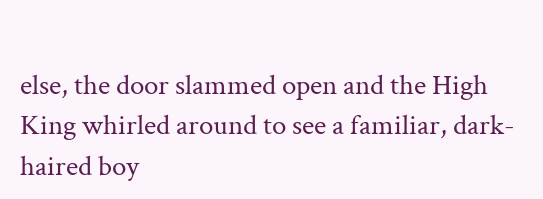else, the door slammed open and the High King whirled around to see a familiar, dark-haired boy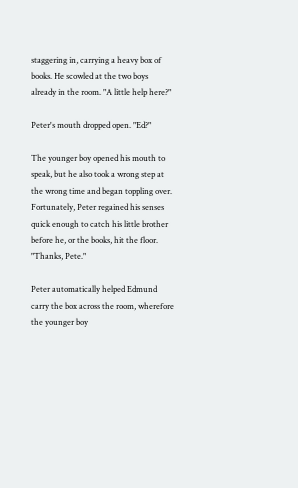staggering in, carrying a heavy box of books. He scowled at the two boys already in the room. "A little help here?"

Peter's mouth dropped open. "Ed?"

The younger boy opened his mouth to speak, but he also took a wrong step at the wrong time and began toppling over. Fortunately, Peter regained his senses quick enough to catch his little brother before he, or the books, hit the floor. "Thanks, Pete."

Peter automatically helped Edmund carry the box across the room, wherefore the younger boy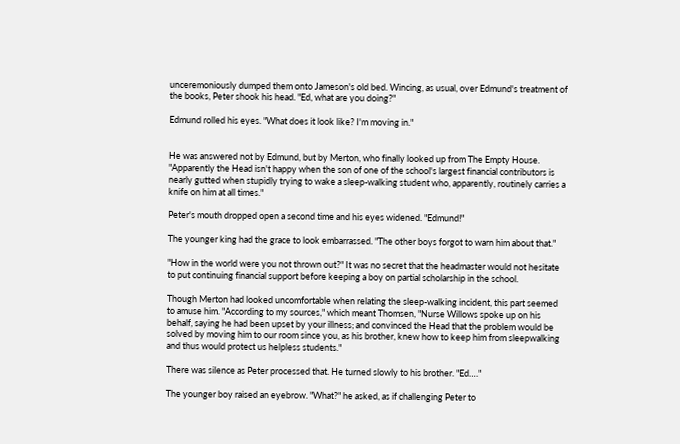unceremoniously dumped them onto Jameson's old bed. Wincing, as usual, over Edmund's treatment of the books, Peter shook his head. "Ed, what are you doing?"

Edmund rolled his eyes. "What does it look like? I'm moving in."


He was answered not by Edmund, but by Merton, who finally looked up from The Empty House. "Apparently the Head isn't happy when the son of one of the school's largest financial contributors is nearly gutted when stupidly trying to wake a sleep-walking student who, apparently, routinely carries a knife on him at all times."

Peter's mouth dropped open a second time and his eyes widened. "Edmund!"

The younger king had the grace to look embarrassed. "The other boys forgot to warn him about that."

"How in the world were you not thrown out?" It was no secret that the headmaster would not hesitate to put continuing financial support before keeping a boy on partial scholarship in the school.

Though Merton had looked uncomfortable when relating the sleep-walking incident, this part seemed to amuse him. "According to my sources," which meant Thomsen, "Nurse Willows spoke up on his behalf, saying he had been upset by your illness; and convinced the Head that the problem would be solved by moving him to our room since you, as his brother, knew how to keep him from sleepwalking and thus would protect us helpless students."

There was silence as Peter processed that. He turned slowly to his brother. "Ed…."

The younger boy raised an eyebrow. "What?" he asked, as if challenging Peter to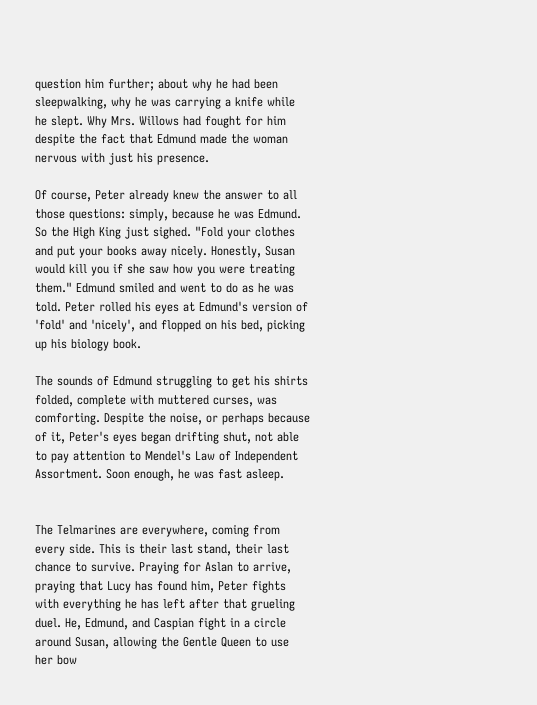question him further; about why he had been sleepwalking, why he was carrying a knife while he slept. Why Mrs. Willows had fought for him despite the fact that Edmund made the woman nervous with just his presence.

Of course, Peter already knew the answer to all those questions: simply, because he was Edmund. So the High King just sighed. "Fold your clothes and put your books away nicely. Honestly, Susan would kill you if she saw how you were treating them." Edmund smiled and went to do as he was told. Peter rolled his eyes at Edmund's version of 'fold' and 'nicely', and flopped on his bed, picking up his biology book.

The sounds of Edmund struggling to get his shirts folded, complete with muttered curses, was comforting. Despite the noise, or perhaps because of it, Peter's eyes began drifting shut, not able to pay attention to Mendel's Law of Independent Assortment. Soon enough, he was fast asleep.


The Telmarines are everywhere, coming from every side. This is their last stand, their last chance to survive. Praying for Aslan to arrive, praying that Lucy has found him, Peter fights with everything he has left after that grueling duel. He, Edmund, and Caspian fight in a circle around Susan, allowing the Gentle Queen to use her bow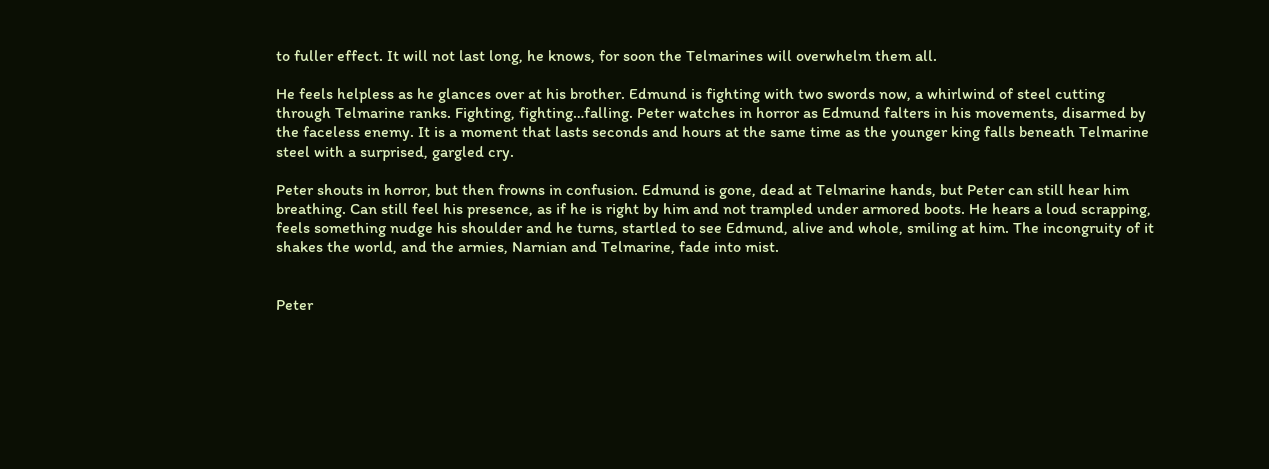to fuller effect. It will not last long, he knows, for soon the Telmarines will overwhelm them all.

He feels helpless as he glances over at his brother. Edmund is fighting with two swords now, a whirlwind of steel cutting through Telmarine ranks. Fighting, fighting…falling. Peter watches in horror as Edmund falters in his movements, disarmed by the faceless enemy. It is a moment that lasts seconds and hours at the same time as the younger king falls beneath Telmarine steel with a surprised, gargled cry.

Peter shouts in horror, but then frowns in confusion. Edmund is gone, dead at Telmarine hands, but Peter can still hear him breathing. Can still feel his presence, as if he is right by him and not trampled under armored boots. He hears a loud scrapping, feels something nudge his shoulder and he turns, startled to see Edmund, alive and whole, smiling at him. The incongruity of it shakes the world, and the armies, Narnian and Telmarine, fade into mist.


Peter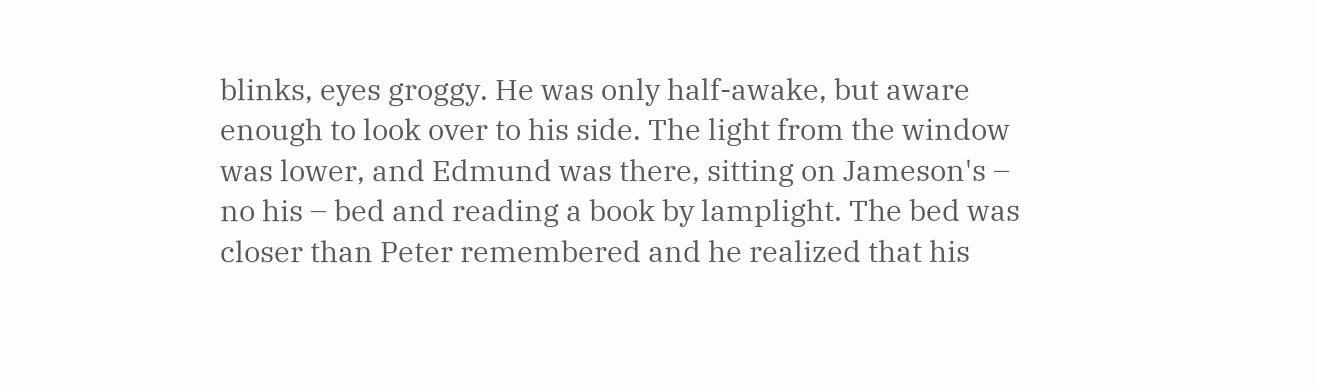blinks, eyes groggy. He was only half-awake, but aware enough to look over to his side. The light from the window was lower, and Edmund was there, sitting on Jameson's – no his – bed and reading a book by lamplight. The bed was closer than Peter remembered and he realized that his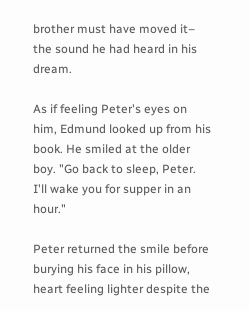brother must have moved it– the sound he had heard in his dream.

As if feeling Peter's eyes on him, Edmund looked up from his book. He smiled at the older boy. "Go back to sleep, Peter. I'll wake you for supper in an hour."

Peter returned the smile before burying his face in his pillow, heart feeling lighter despite the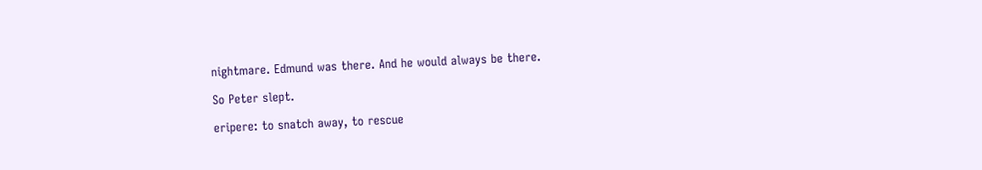nightmare. Edmund was there. And he would always be there.

So Peter slept.

eripere: to snatch away, to rescue